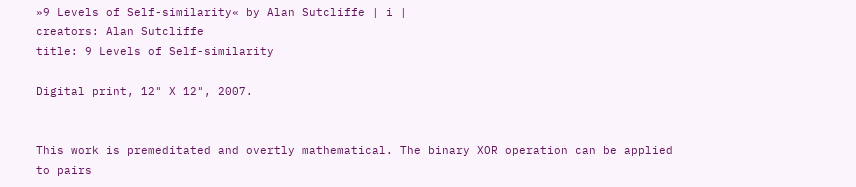»9 Levels of Self-similarity« by Alan Sutcliffe | i |
creators: Alan Sutcliffe
title: 9 Levels of Self-similarity

Digital print, 12" X 12", 2007.


This work is premeditated and overtly mathematical. The binary XOR operation can be applied to pairs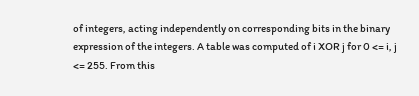of integers, acting independently on corresponding bits in the binary expression of the integers. A table was computed of i XOR j for 0 <= i, j <= 255. From this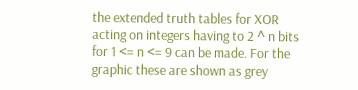the extended truth tables for XOR acting on integers having to 2 ^ n bits for 1 <= n <= 9 can be made. For the graphic these are shown as grey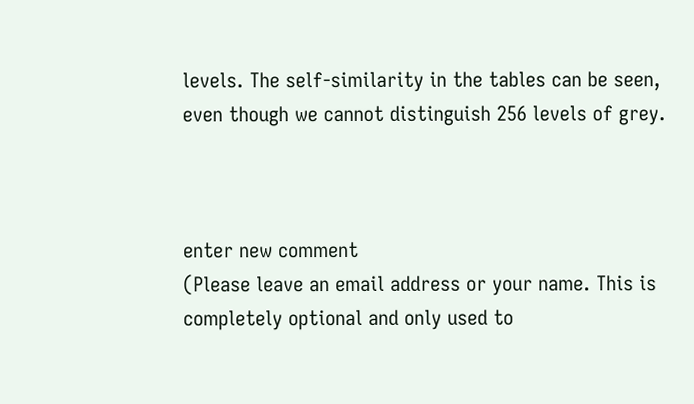levels. The self-similarity in the tables can be seen, even though we cannot distinguish 256 levels of grey.



enter new comment
(Please leave an email address or your name. This is completely optional and only used to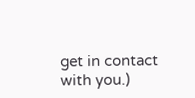get in contact with you.)